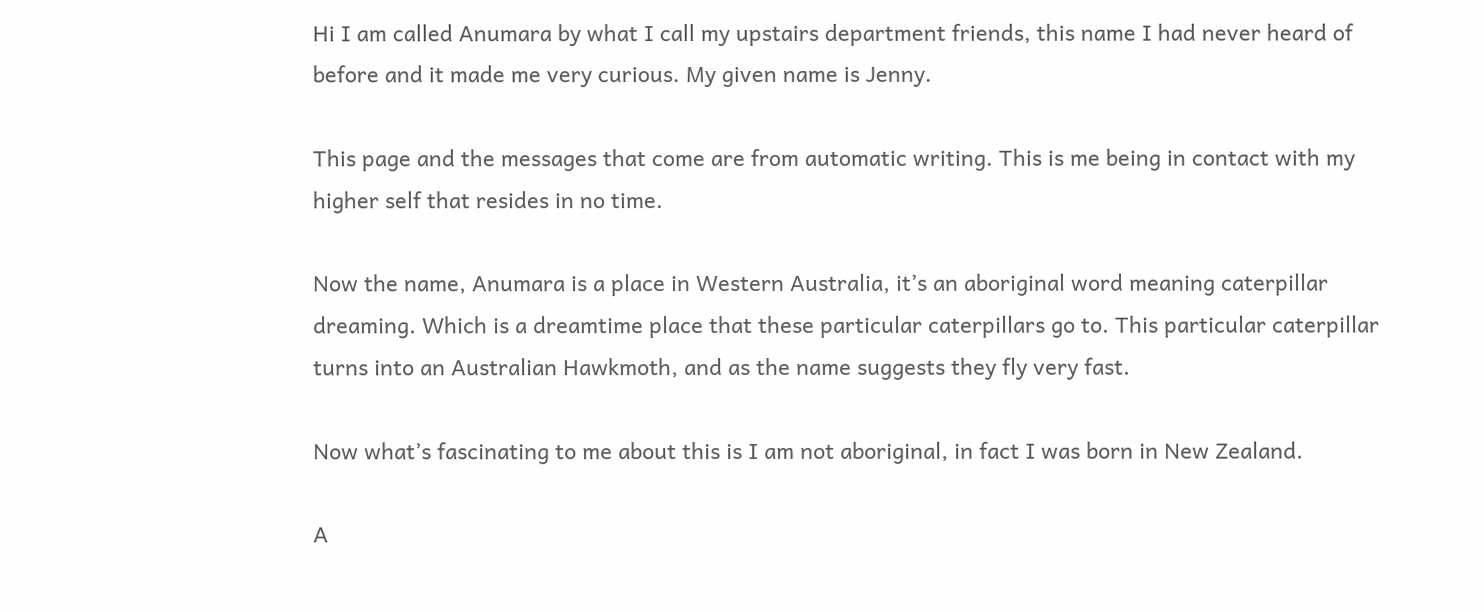Hi I am called Anumara by what I call my upstairs department friends, this name I had never heard of before and it made me very curious. My given name is Jenny.

This page and the messages that come are from automatic writing. This is me being in contact with my higher self that resides in no time.

Now the name, Anumara is a place in Western Australia, it’s an aboriginal word meaning caterpillar dreaming. Which is a dreamtime place that these particular caterpillars go to. This particular caterpillar turns into an Australian Hawkmoth, and as the name suggests they fly very fast.

Now what’s fascinating to me about this is I am not aboriginal, in fact I was born in New Zealand.

A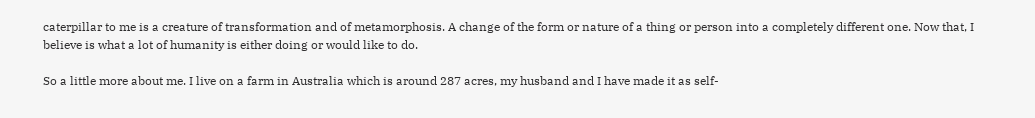caterpillar to me is a creature of transformation and of metamorphosis. A change of the form or nature of a thing or person into a completely different one. Now that, I believe is what a lot of humanity is either doing or would like to do.

So a little more about me. I live on a farm in Australia which is around 287 acres, my husband and I have made it as self-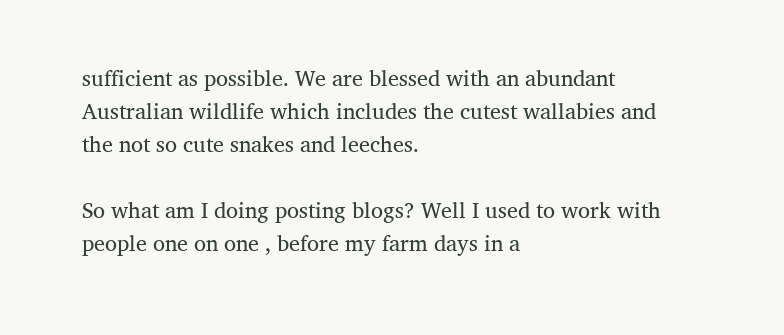sufficient as possible. We are blessed with an abundant Australian wildlife which includes the cutest wallabies and the not so cute snakes and leeches.

So what am I doing posting blogs? Well I used to work with people one on one , before my farm days in a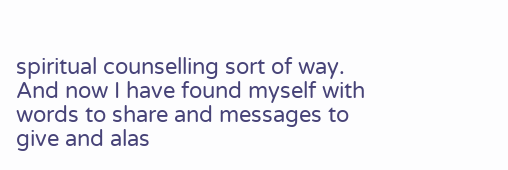spiritual counselling sort of way. And now I have found myself with words to share and messages to give and alas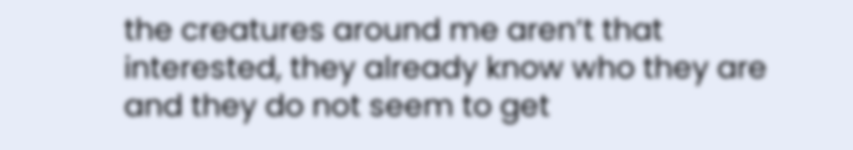the creatures around me aren’t that interested, they already know who they are and they do not seem to get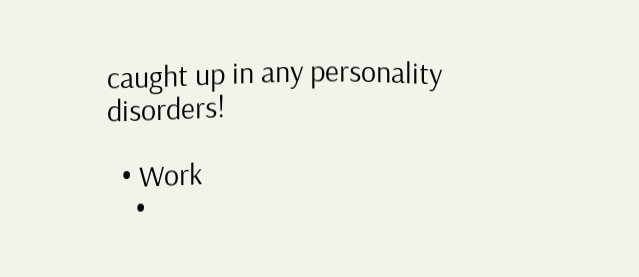caught up in any personality disorders!

  • Work
    •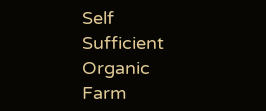Self Sufficient Organic Farm